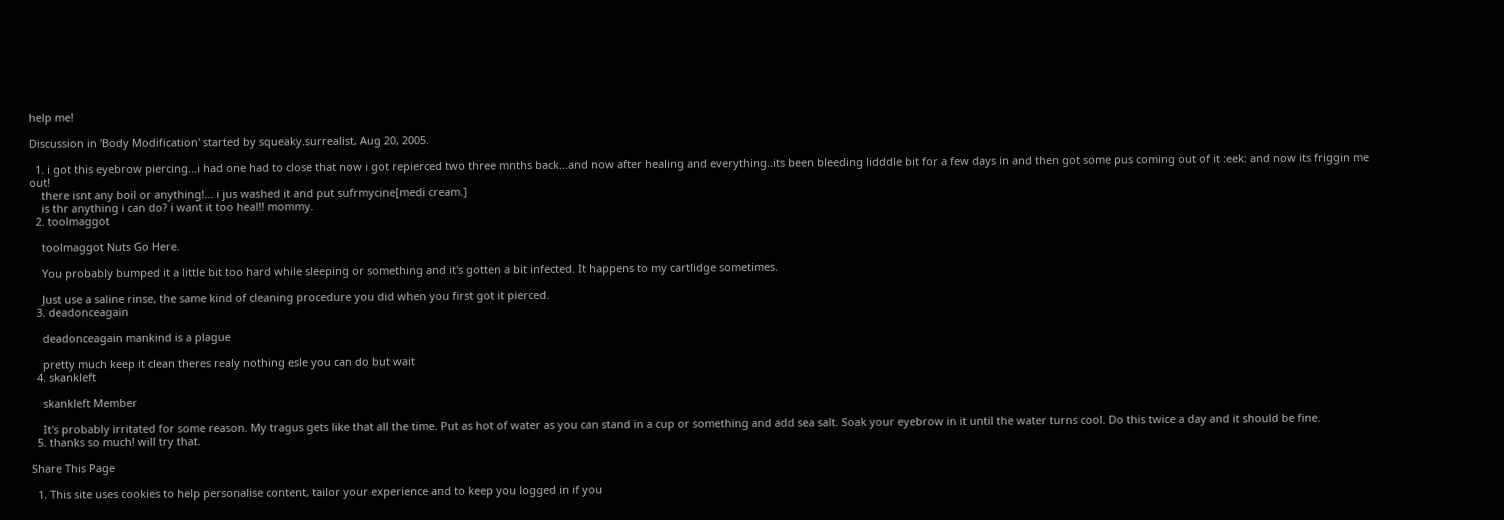help me!

Discussion in 'Body Modification' started by squeaky.surrealist, Aug 20, 2005.

  1. i got this eyebrow piercing...i had one had to close that now i got repierced two three mnths back...and now after healing and everything..its been bleeding lidddle bit for a few days in and then got some pus coming out of it :eek: and now its friggin me out!
    there isnt any boil or anything!... i jus washed it and put sufrmycine[medi cream.]
    is thr anything i can do? i want it too heal!! mommy.
  2. toolmaggot

    toolmaggot Nuts Go Here.

    You probably bumped it a little bit too hard while sleeping or something and it's gotten a bit infected. It happens to my cartlidge sometimes.

    Just use a saline rinse, the same kind of cleaning procedure you did when you first got it pierced.
  3. deadonceagain

    deadonceagain mankind is a plague

    pretty much keep it clean theres realy nothing esle you can do but wait
  4. skankleft

    skankleft Member

    It's probably irritated for some reason. My tragus gets like that all the time. Put as hot of water as you can stand in a cup or something and add sea salt. Soak your eyebrow in it until the water turns cool. Do this twice a day and it should be fine.
  5. thanks so much! will try that.

Share This Page

  1. This site uses cookies to help personalise content, tailor your experience and to keep you logged in if you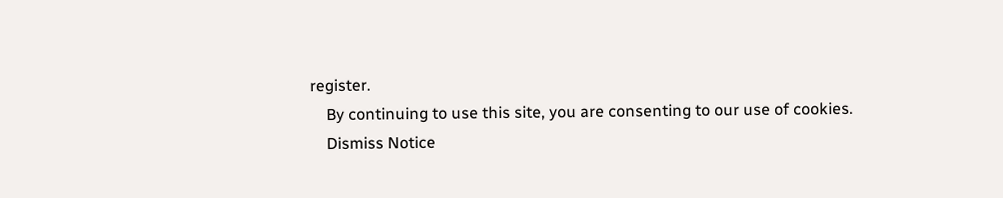register.
    By continuing to use this site, you are consenting to our use of cookies.
    Dismiss Notice